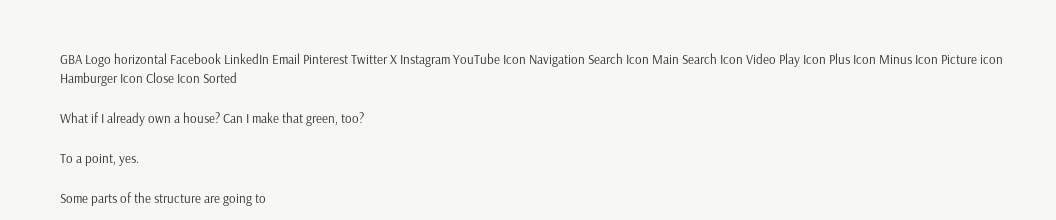GBA Logo horizontal Facebook LinkedIn Email Pinterest Twitter X Instagram YouTube Icon Navigation Search Icon Main Search Icon Video Play Icon Plus Icon Minus Icon Picture icon Hamburger Icon Close Icon Sorted

What if I already own a house? Can I make that green, too?

To a point, yes.

Some parts of the structure are going to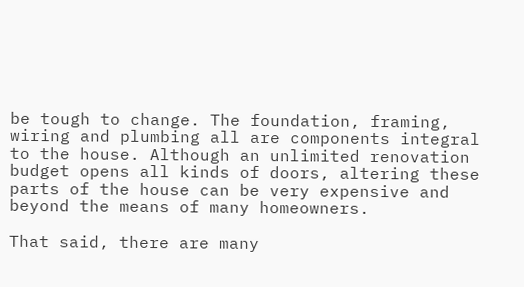be tough to change. The foundation, framing, wiring and plumbing all are components integral to the house. Although an unlimited renovation budget opens all kinds of doors, altering these parts of the house can be very expensive and beyond the means of many homeowners.

That said, there are many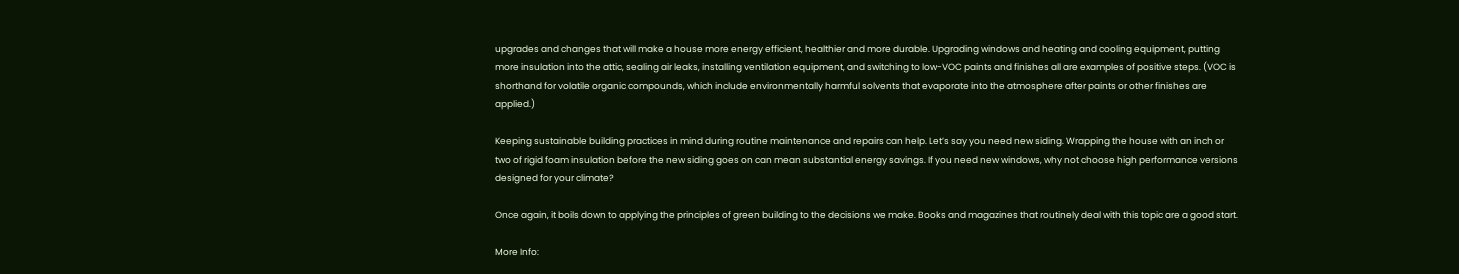upgrades and changes that will make a house more energy efficient, healthier and more durable. Upgrading windows and heating and cooling equipment, putting more insulation into the attic, sealing air leaks, installing ventilation equipment, and switching to low-VOC paints and finishes all are examples of positive steps. (VOC is shorthand for volatile organic compounds, which include environmentally harmful solvents that evaporate into the atmosphere after paints or other finishes are applied.)

Keeping sustainable building practices in mind during routine maintenance and repairs can help. Let’s say you need new siding. Wrapping the house with an inch or two of rigid foam insulation before the new siding goes on can mean substantial energy savings. If you need new windows, why not choose high performance versions designed for your climate?

Once again, it boils down to applying the principles of green building to the decisions we make. Books and magazines that routinely deal with this topic are a good start.

More Info: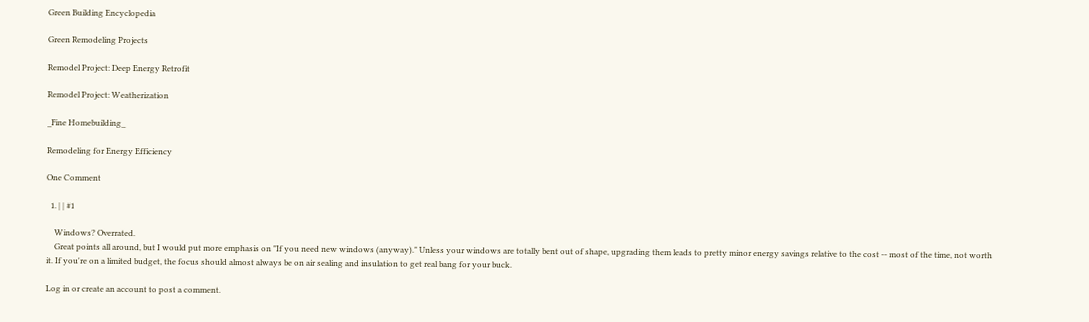Green Building Encyclopedia

Green Remodeling Projects

Remodel Project: Deep Energy Retrofit

Remodel Project: Weatherization

_Fine Homebuilding_

Remodeling for Energy Efficiency

One Comment

  1. | | #1

    Windows? Overrated.
    Great points all around, but I would put more emphasis on "If you need new windows (anyway)." Unless your windows are totally bent out of shape, upgrading them leads to pretty minor energy savings relative to the cost -- most of the time, not worth it. If you're on a limited budget, the focus should almost always be on air sealing and insulation to get real bang for your buck.

Log in or create an account to post a comment.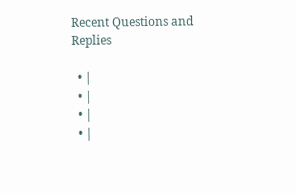Recent Questions and Replies

  • |
  • |
  • |
  • |